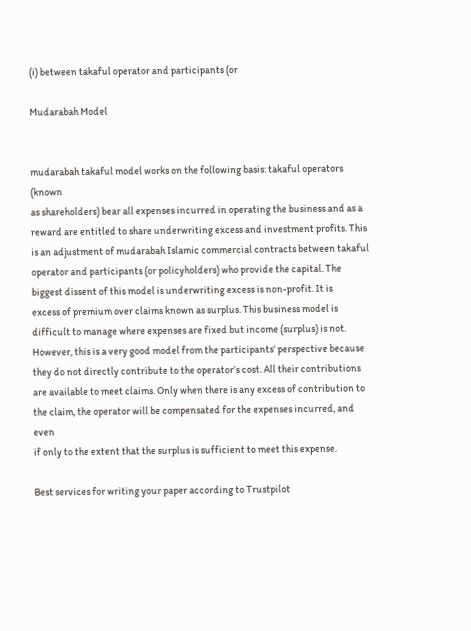(i) between takaful operator and participants (or

Mudarabah Model


mudarabah takaful model works on the following basis: takaful operators (known
as shareholders) bear all expenses incurred in operating the business and as a
reward are entitled to share underwriting excess and investment profits. This
is an adjustment of mudarabah Islamic commercial contracts between takaful
operator and participants (or policyholders) who provide the capital. The
biggest dissent of this model is underwriting excess is non-profit. It is
excess of premium over claims known as surplus. This business model is
difficult to manage where expenses are fixed but income (surplus) is not.
However, this is a very good model from the participants’ perspective because
they do not directly contribute to the operator’s cost. All their contributions
are available to meet claims. Only when there is any excess of contribution to
the claim, the operator will be compensated for the expenses incurred, and even
if only to the extent that the surplus is sufficient to meet this expense.

Best services for writing your paper according to Trustpilot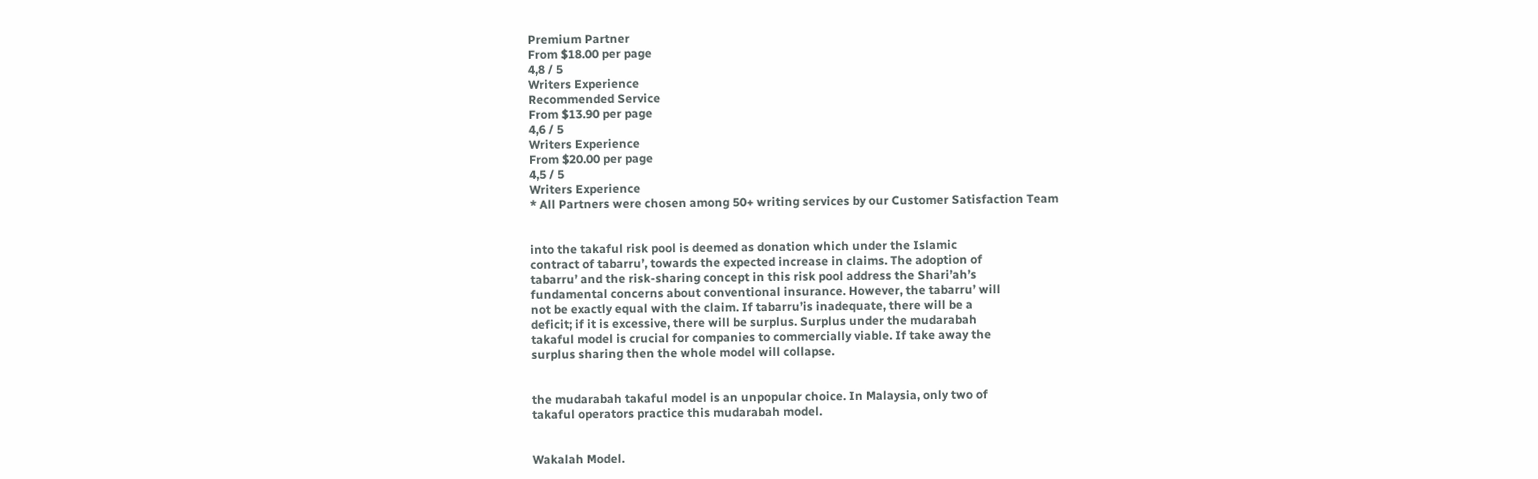Premium Partner
From $18.00 per page
4,8 / 5
Writers Experience
Recommended Service
From $13.90 per page
4,6 / 5
Writers Experience
From $20.00 per page
4,5 / 5
Writers Experience
* All Partners were chosen among 50+ writing services by our Customer Satisfaction Team


into the takaful risk pool is deemed as donation which under the Islamic
contract of tabarru’, towards the expected increase in claims. The adoption of
tabarru’ and the risk-sharing concept in this risk pool address the Shari’ah’s
fundamental concerns about conventional insurance. However, the tabarru’ will
not be exactly equal with the claim. If tabarru’is inadequate, there will be a
deficit; if it is excessive, there will be surplus. Surplus under the mudarabah
takaful model is crucial for companies to commercially viable. If take away the
surplus sharing then the whole model will collapse.


the mudarabah takaful model is an unpopular choice. In Malaysia, only two of
takaful operators practice this mudarabah model.


Wakalah Model.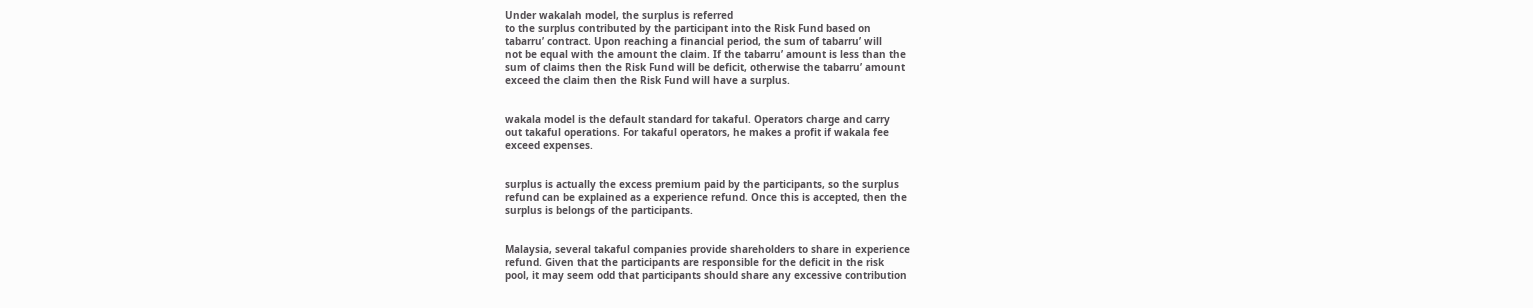Under wakalah model, the surplus is referred
to the surplus contributed by the participant into the Risk Fund based on
tabarru’ contract. Upon reaching a financial period, the sum of tabarru’ will
not be equal with the amount the claim. If the tabarru’ amount is less than the
sum of claims then the Risk Fund will be deficit, otherwise the tabarru’ amount
exceed the claim then the Risk Fund will have a surplus.


wakala model is the default standard for takaful. Operators charge and carry
out takaful operations. For takaful operators, he makes a profit if wakala fee
exceed expenses.


surplus is actually the excess premium paid by the participants, so the surplus
refund can be explained as a experience refund. Once this is accepted, then the
surplus is belongs of the participants.


Malaysia, several takaful companies provide shareholders to share in experience
refund. Given that the participants are responsible for the deficit in the risk
pool, it may seem odd that participants should share any excessive contribution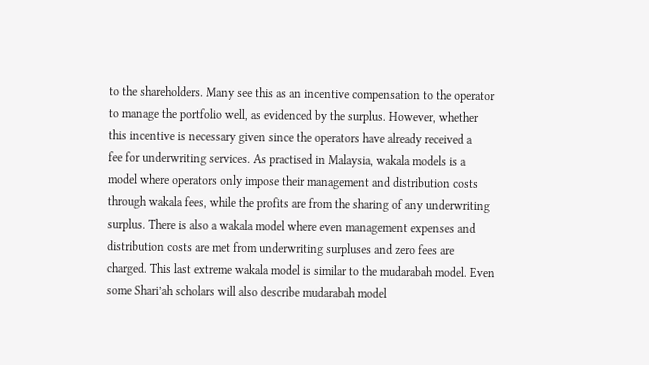to the shareholders. Many see this as an incentive compensation to the operator
to manage the portfolio well, as evidenced by the surplus. However, whether
this incentive is necessary given since the operators have already received a
fee for underwriting services. As practised in Malaysia, wakala models is a
model where operators only impose their management and distribution costs
through wakala fees, while the profits are from the sharing of any underwriting
surplus. There is also a wakala model where even management expenses and
distribution costs are met from underwriting surpluses and zero fees are
charged. This last extreme wakala model is similar to the mudarabah model. Even
some Shari’ah scholars will also describe mudarabah model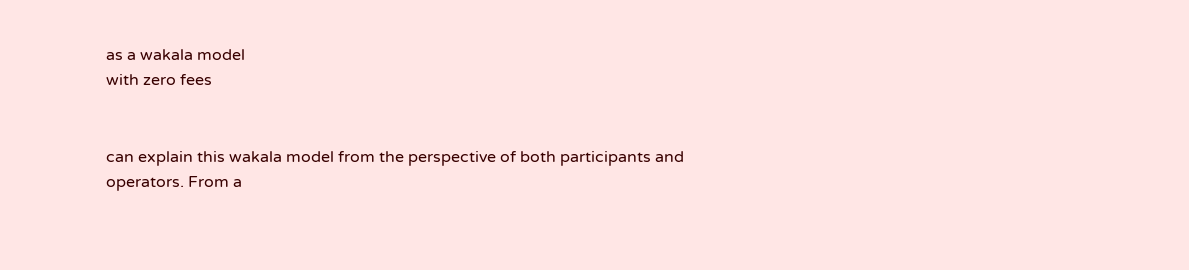as a wakala model
with zero fees


can explain this wakala model from the perspective of both participants and
operators. From a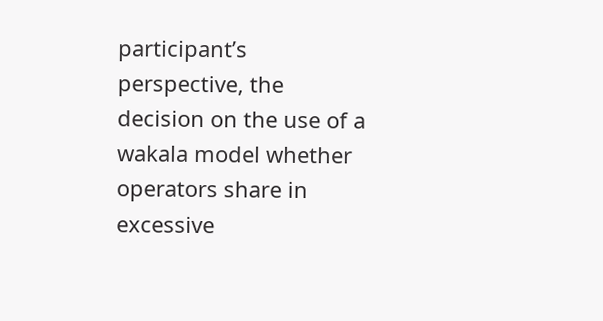participant’s perspective, the decision on the use of a
wakala model whether operators share in excessive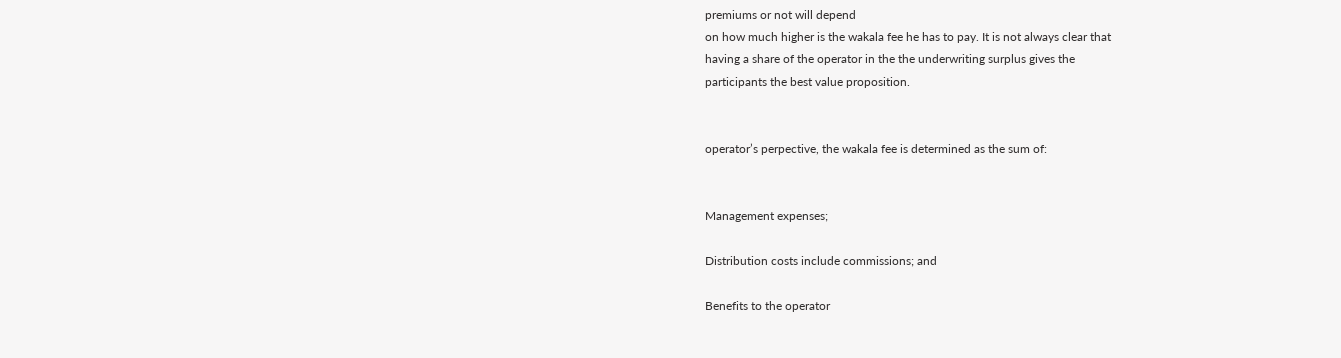premiums or not will depend
on how much higher is the wakala fee he has to pay. It is not always clear that
having a share of the operator in the the underwriting surplus gives the
participants the best value proposition.


operator’s perpective, the wakala fee is determined as the sum of:


Management expenses;

Distribution costs include commissions; and

Benefits to the operator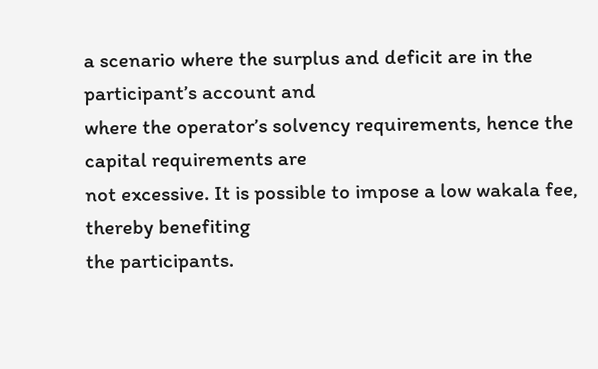a scenario where the surplus and deficit are in the participant’s account and
where the operator’s solvency requirements, hence the capital requirements are
not excessive. It is possible to impose a low wakala fee, thereby benefiting
the participants.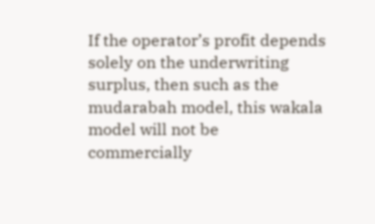If the operator’s profit depends solely on the underwriting
surplus, then such as the mudarabah model, this wakala model will not be
commercially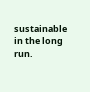sustainable in the long run.